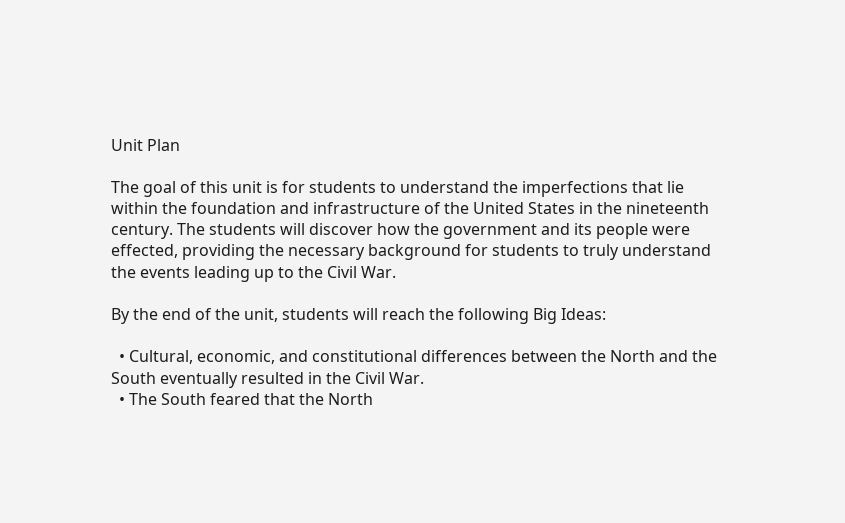Unit Plan

The goal of this unit is for students to understand the imperfections that lie within the foundation and infrastructure of the United States in the nineteenth century. The students will discover how the government and its people were effected, providing the necessary background for students to truly understand the events leading up to the Civil War.

By the end of the unit, students will reach the following Big Ideas:

  • Cultural, economic, and constitutional differences between the North and the South eventually resulted in the Civil War.
  • The South feared that the North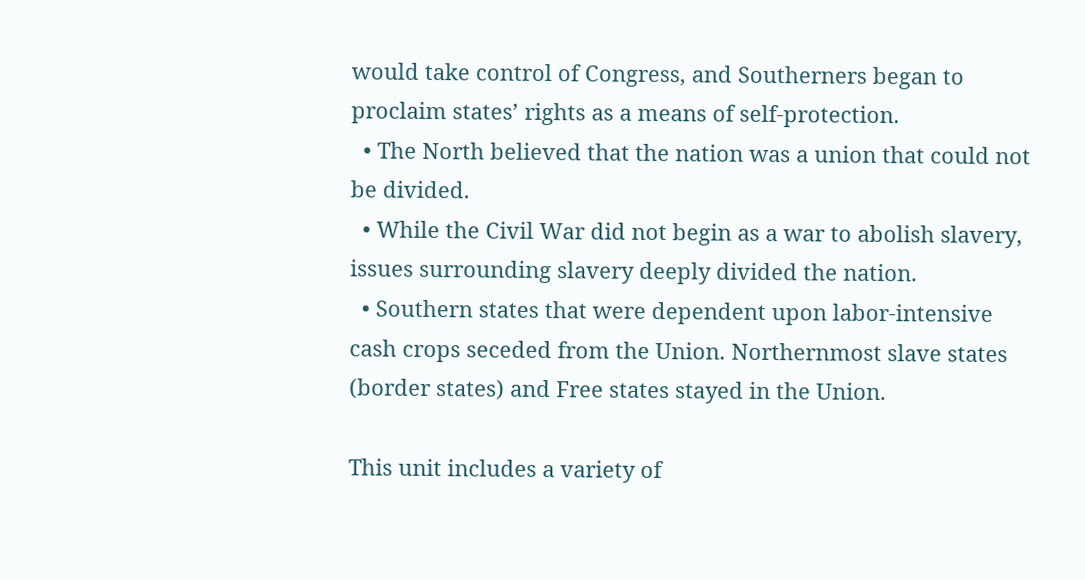would take control of Congress, and Southerners began to proclaim states’ rights as a means of self-protection.
  • The North believed that the nation was a union that could not be divided.
  • While the Civil War did not begin as a war to abolish slavery, issues surrounding slavery deeply divided the nation.
  • Southern states that were dependent upon labor-intensive cash crops seceded from the Union. Northernmost slave states (border states) and Free states stayed in the Union.

This unit includes a variety of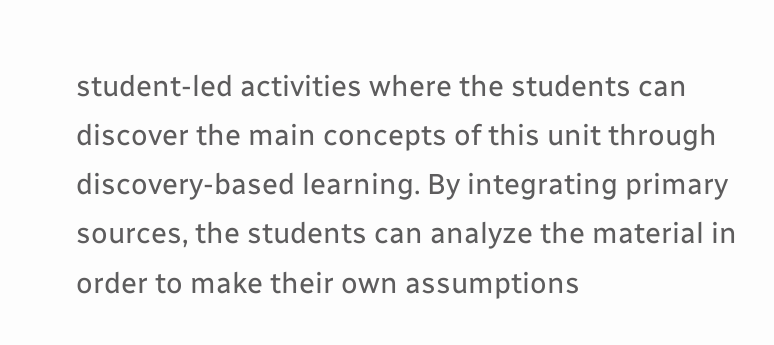student-led activities where the students can discover the main concepts of this unit through discovery-based learning. By integrating primary sources, the students can analyze the material in order to make their own assumptions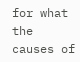for what the causes of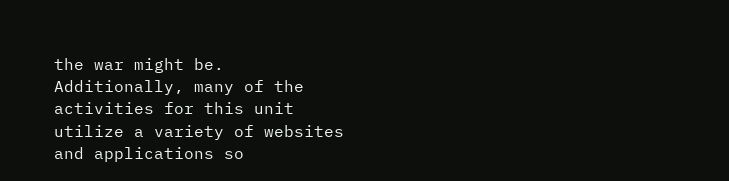the war might be. Additionally, many of the activities for this unit utilize a variety of websites and applications so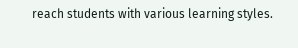reach students with various learning styles.